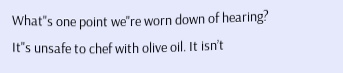What"s one point we"re worn down of hearing? It"s unsafe to chef with olive oil. It isn’t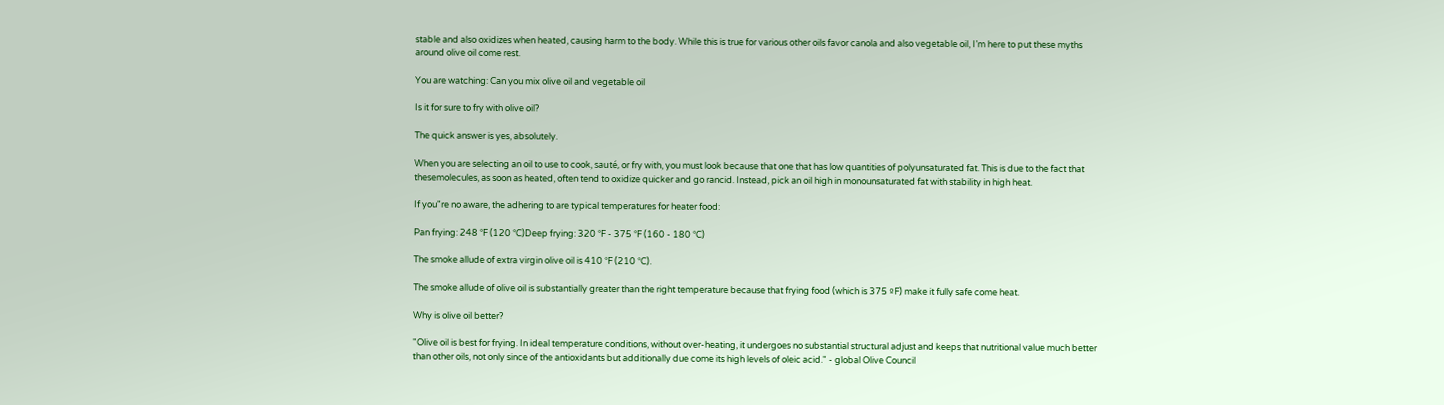stable and also oxidizes when heated, causing harm to the body. While this is true for various other oils favor canola and also vegetable oil, I’m here to put these myths around olive oil come rest.

You are watching: Can you mix olive oil and vegetable oil

Is it for sure to fry with olive oil?

The quick answer is yes, absolutely.

When you are selecting an oil to use to cook, sauté, or fry with, you must look because that one that has low quantities of polyunsaturated fat. This is due to the fact that thesemolecules, as soon as heated, often tend to oxidize quicker and go rancid. Instead, pick an oil high in monounsaturated fat with stability in high heat.

If you"re no aware, the adhering to are typical temperatures for heater food:

Pan frying: 248 °F (120 °C)Deep frying: 320 °F - 375 °F (160 - 180 °C)

The smoke allude of extra virgin olive oil is 410 °F (210 °C).

The smoke allude of olive oil is substantially greater than the right temperature because that frying food (which is 375 ºF) make it fully safe come heat.

Why is olive oil better?

"Olive oil is best for frying. In ideal temperature conditions, without over-heating, it undergoes no substantial structural adjust and keeps that nutritional value much better than other oils, not only since of the antioxidants but additionally due come its high levels of oleic acid." - global Olive Council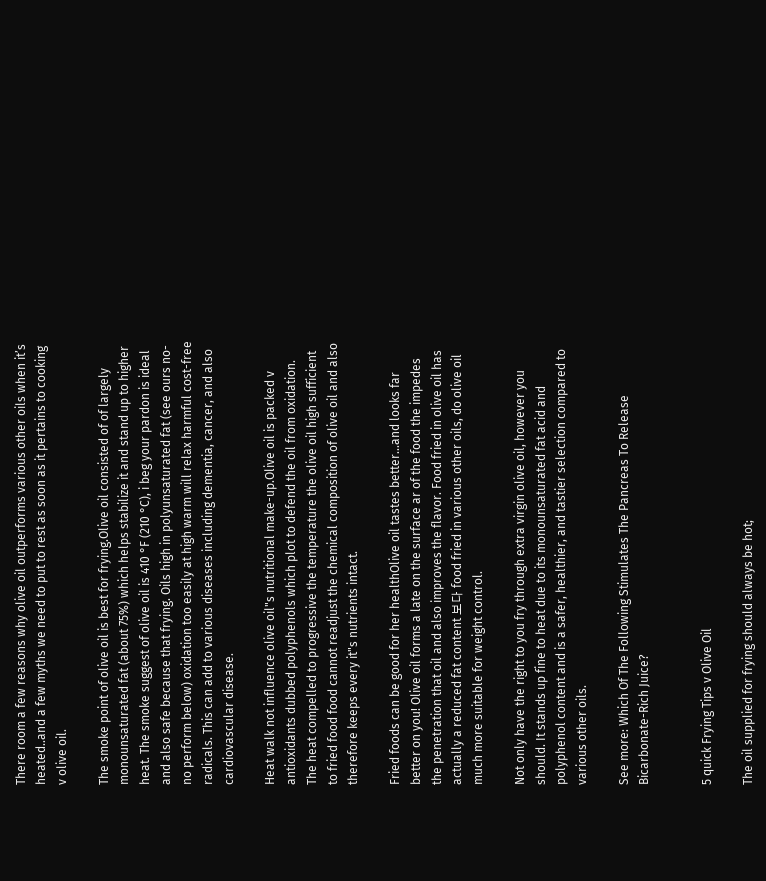There room a few reasons why olive oil outperforms various other oils when it’s heated..and a few myths we need to put to rest as soon as it pertains to cooking v olive oil.

The smoke point of olive oil is best for frying.Olive oil consisted of of largely monounsaturated fat (about 75%) which helps stabilize it and stand up to higher heat. The smoke suggest of olive oil is 410 °F (210 °C), i beg your pardon is ideal and also safe because that frying. Oils high in polyunsaturated fat (see ours no-no perform below) oxidation too easily at high warm will relax harmful cost-free radicals. This can add to various diseases including dementia, cancer, and also cardiovascular disease.

Heat walk not influence olive oil"s nutritional make-up.Olive oil is packed v antioxidants dubbed polyphenols which plot to defend the oil from oxidation. The heat compelled to progressive the temperature the olive oil high sufficient to fried food food cannot readjust the chemical composition of olive oil and also therefore keeps every it"s nutrients intact.

Fried foods can be good for her healthOlive oil tastes better...and looks far better on you! Olive oil forms a late on the surface ar of the food the impedes the penetration that oil and also improves the flavor. Food fried in olive oil has actually a reduced fat content 보다 food fried in various other oils, do olive oil much more suitable for weight control.

Not only have the right to you fry through extra virgin olive oil, however you should. It stands up fine to heat due to its monounsaturated fat acid and polyphenol content and is a safer, healthier, and tastier selection compared to various other oils.

See more: Which Of The Following Stimulates The Pancreas To Release Bicarbonate-Rich Juice?


5 quick Frying Tips v Olive Oil

The oil supplied for frying should always be hot;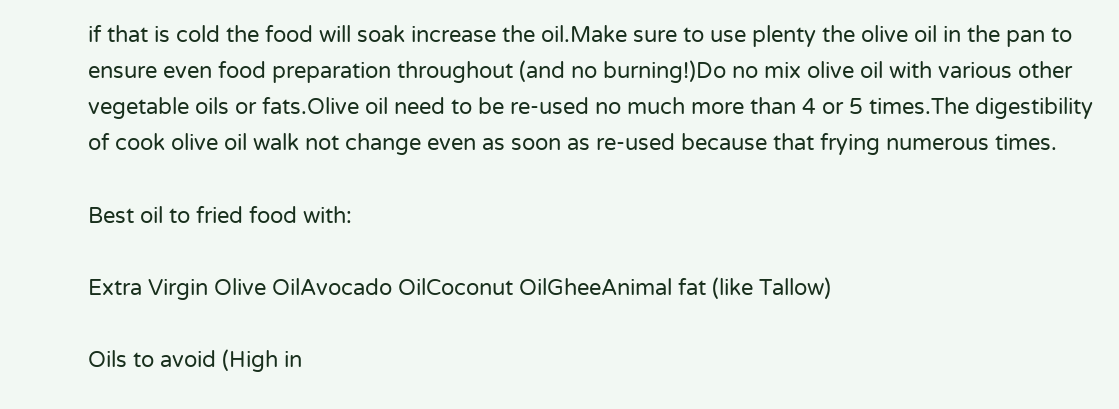if that is cold the food will soak increase the oil.Make sure to use plenty the olive oil in the pan to ensure even food preparation throughout (and no burning!)Do no mix olive oil with various other vegetable oils or fats.Olive oil need to be re-used no much more than 4 or 5 times.The digestibility of cook olive oil walk not change even as soon as re-used because that frying numerous times.

Best oil to fried food with:

Extra Virgin Olive OilAvocado OilCoconut OilGheeAnimal fat (like Tallow)

Oils to avoid (High in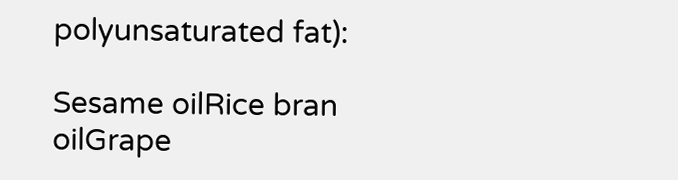polyunsaturated fat):

Sesame oilRice bran oilGrape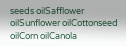seeds oilSafflower oilSunflower oilCottonseed oilCorn oilCanola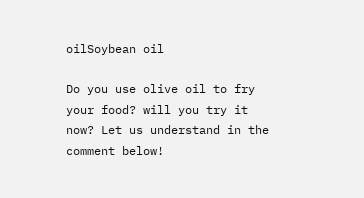oilSoybean oil

Do you use olive oil to fry your food? will you try it now? Let us understand in the comment below!